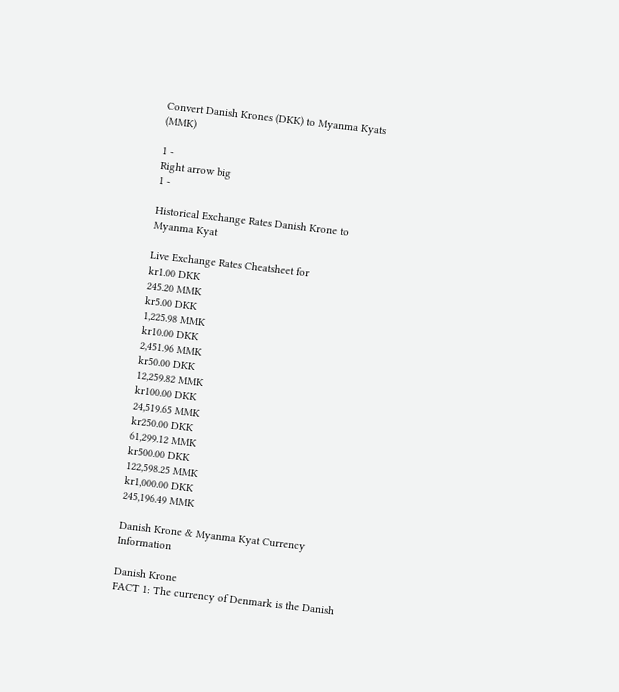Convert Danish Krones (DKK) to Myanma Kyats (MMK)

1 -
Right arrow big
1 -

Historical Exchange Rates Danish Krone to Myanma Kyat

Live Exchange Rates Cheatsheet for
kr1.00 DKK
245.20 MMK
kr5.00 DKK
1,225.98 MMK
kr10.00 DKK
2,451.96 MMK
kr50.00 DKK
12,259.82 MMK
kr100.00 DKK
24,519.65 MMK
kr250.00 DKK
61,299.12 MMK
kr500.00 DKK
122,598.25 MMK
kr1,000.00 DKK
245,196.49 MMK

Danish Krone & Myanma Kyat Currency Information

Danish Krone
FACT 1: The currency of Denmark is the Danish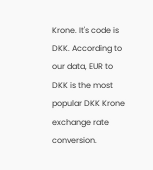Krone. It's code is DKK. According to our data, EUR to DKK is the most popular DKK Krone exchange rate conversion.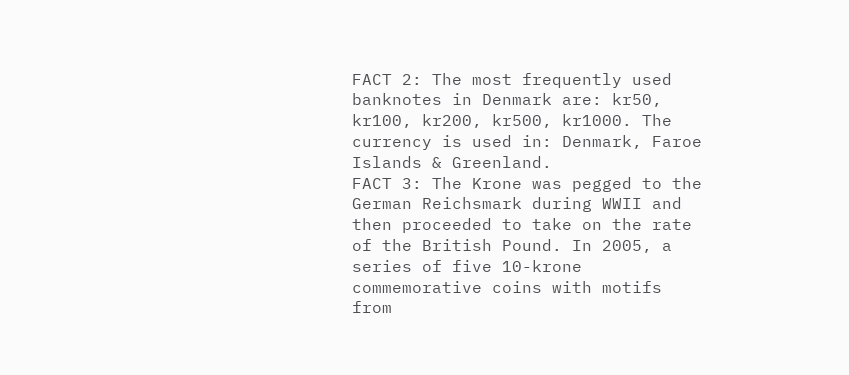FACT 2: The most frequently used banknotes in Denmark are: kr50, kr100, kr200, kr500, kr1000. The currency is used in: Denmark, Faroe Islands & Greenland.
FACT 3: The Krone was pegged to the German Reichsmark during WWII and then proceeded to take on the rate of the British Pound. In 2005, a series of five 10-krone commemorative coins with motifs from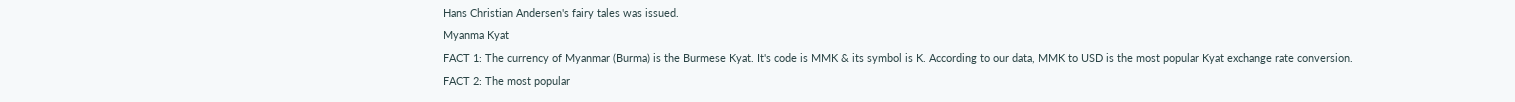Hans Christian Andersen's fairy tales was issued.
Myanma Kyat
FACT 1: The currency of Myanmar (Burma) is the Burmese Kyat. It's code is MMK & its symbol is K. According to our data, MMK to USD is the most popular Kyat exchange rate conversion.
FACT 2: The most popular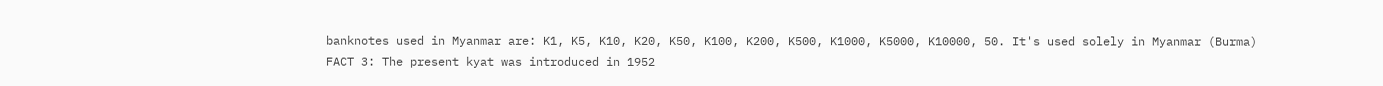banknotes used in Myanmar are: K1, K5, K10, K20, K50, K100, K200, K500, K1000, K5000, K10000, 50. It's used solely in Myanmar (Burma)
FACT 3: The present kyat was introduced in 1952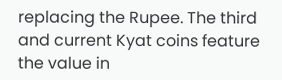replacing the Rupee. The third and current Kyat coins feature the value in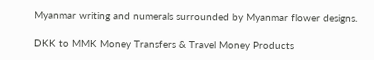Myanmar writing and numerals surrounded by Myanmar flower designs.

DKK to MMK Money Transfers & Travel Money Products